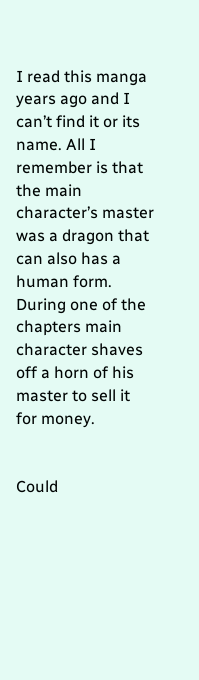I read this manga years ago and I can’t find it or its name. All I remember is that the main character’s master was a dragon that can also has a human form. During one of the chapters main character shaves off a horn of his master to sell it for money.


Could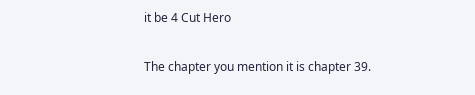it be 4 Cut Hero

The chapter you mention it is chapter 39.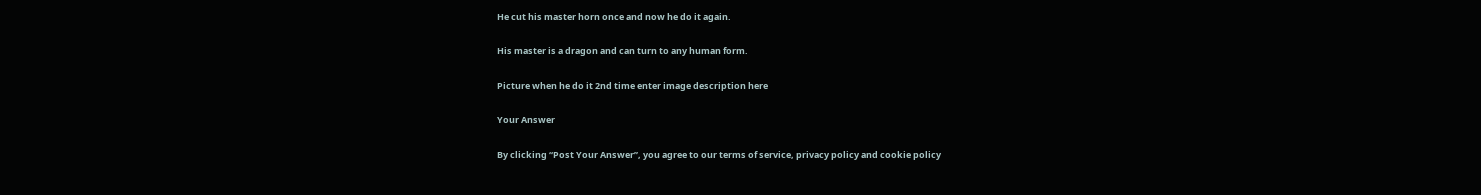He cut his master horn once and now he do it again.

His master is a dragon and can turn to any human form.

Picture when he do it 2nd time enter image description here

Your Answer

By clicking “Post Your Answer”, you agree to our terms of service, privacy policy and cookie policy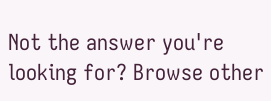Not the answer you're looking for? Browse other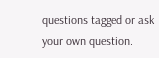questions tagged or ask your own question.